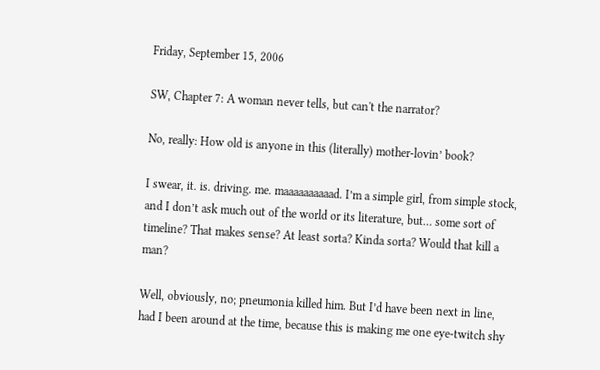Friday, September 15, 2006

SW, Chapter 7: A woman never tells, but can't the narrator?

No, really: How old is anyone in this (literally) mother-lovin’ book?

I swear, it. is. driving. me. maaaaaaaaaad. I’m a simple girl, from simple stock, and I don’t ask much out of the world or its literature, but… some sort of timeline? That makes sense? At least sorta? Kinda sorta? Would that kill a man?

Well, obviously, no; pneumonia killed him. But I’d have been next in line, had I been around at the time, because this is making me one eye-twitch shy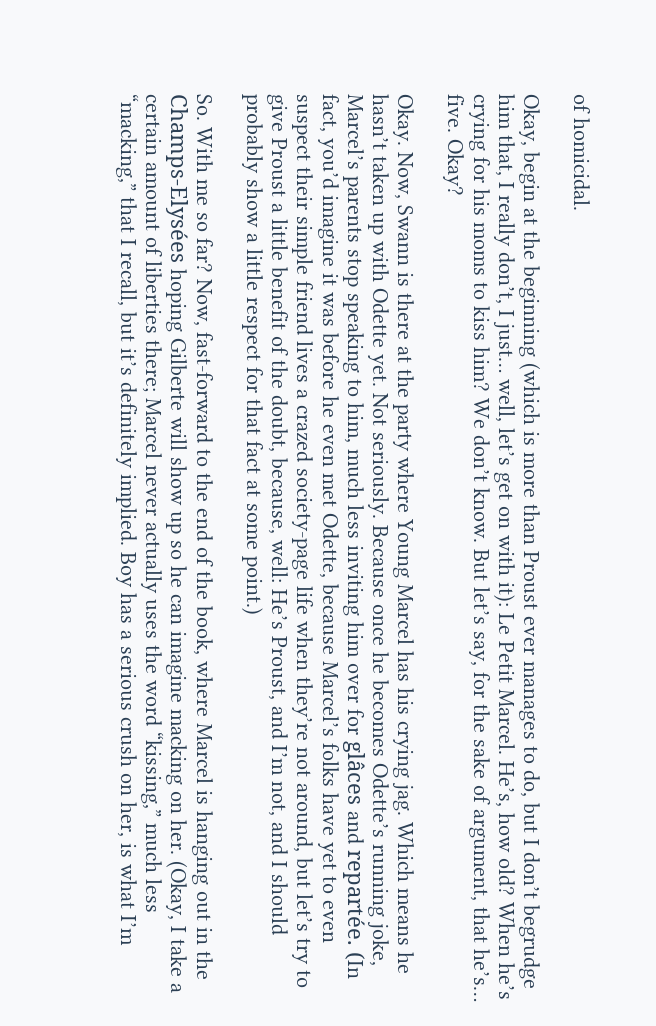of homicidal.

Okay, begin at the beginning (which is more than Proust ever manages to do, but I don’t begrudge him that, I really don’t, I just… well, let’s get on with it): Le Petit Marcel. He’s, how old? When he’s crying for his moms to kiss him? We don’t know. But let’s say, for the sake of argument, that he’s… five. Okay?

Okay. Now, Swann is there at the party where Young Marcel has his crying jag. Which means he hasn’t taken up with Odette yet. Not seriously. Because once he becomes Odette’s running joke, Marcel’s parents stop speaking to him, much less inviting him over for glâces and repartée. (In fact, you’d imagine it was before he even met Odette, because Marcel’s folks have yet to even suspect their simple friend lives a crazed society-page life when they’re not around, but let’s try to give Proust a little benefit of the doubt, because, well: He’s Proust, and I’m not, and I should probably show a little respect for that fact at some point.)

So. With me so far? Now, fast-forward to the end of the book, where Marcel is hanging out in the Champs-Elysées hoping Gilberte will show up so he can imagine macking on her. (Okay, I take a certain amount of liberties there; Marcel never actually uses the word “kissing,” much less “macking,” that I recall, but it’s definitely implied. Boy has a serious crush on her, is what I’m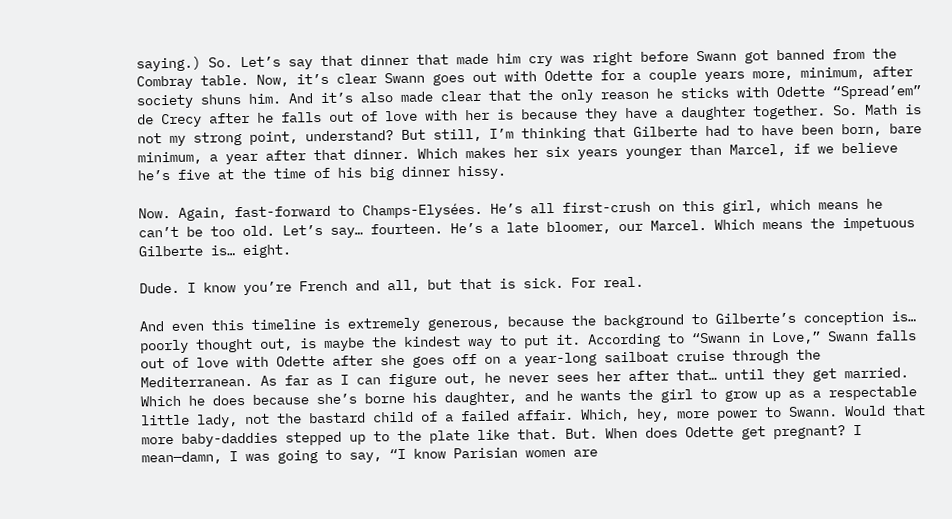saying.) So. Let’s say that dinner that made him cry was right before Swann got banned from the Combray table. Now, it’s clear Swann goes out with Odette for a couple years more, minimum, after society shuns him. And it’s also made clear that the only reason he sticks with Odette “Spread’em” de Crecy after he falls out of love with her is because they have a daughter together. So. Math is not my strong point, understand? But still, I’m thinking that Gilberte had to have been born, bare minimum, a year after that dinner. Which makes her six years younger than Marcel, if we believe he’s five at the time of his big dinner hissy.

Now. Again, fast-forward to Champs-Elysées. He’s all first-crush on this girl, which means he can’t be too old. Let’s say… fourteen. He’s a late bloomer, our Marcel. Which means the impetuous Gilberte is… eight.

Dude. I know you’re French and all, but that is sick. For real.

And even this timeline is extremely generous, because the background to Gilberte’s conception is… poorly thought out, is maybe the kindest way to put it. According to “Swann in Love,” Swann falls out of love with Odette after she goes off on a year-long sailboat cruise through the Mediterranean. As far as I can figure out, he never sees her after that… until they get married. Which he does because she’s borne his daughter, and he wants the girl to grow up as a respectable little lady, not the bastard child of a failed affair. Which, hey, more power to Swann. Would that more baby-daddies stepped up to the plate like that. But. When does Odette get pregnant? I mean—damn, I was going to say, “I know Parisian women are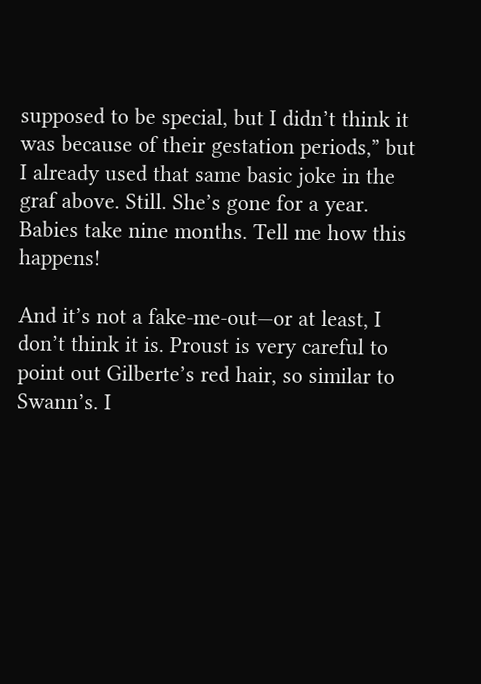supposed to be special, but I didn’t think it was because of their gestation periods,” but I already used that same basic joke in the graf above. Still. She’s gone for a year. Babies take nine months. Tell me how this happens!

And it’s not a fake-me-out—or at least, I don’t think it is. Proust is very careful to point out Gilberte’s red hair, so similar to Swann’s. I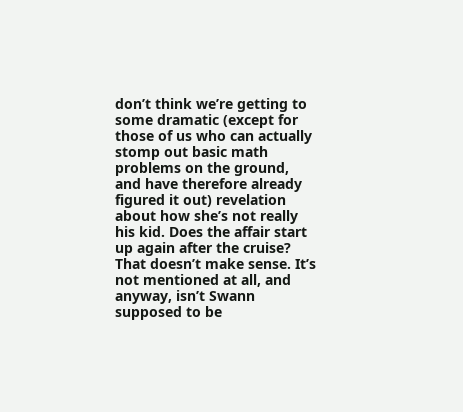don’t think we’re getting to some dramatic (except for those of us who can actually stomp out basic math problems on the ground, and have therefore already figured it out) revelation about how she’s not really his kid. Does the affair start up again after the cruise? That doesn’t make sense. It’s not mentioned at all, and anyway, isn’t Swann supposed to be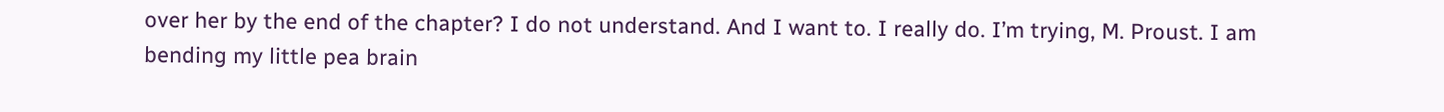over her by the end of the chapter? I do not understand. And I want to. I really do. I’m trying, M. Proust. I am bending my little pea brain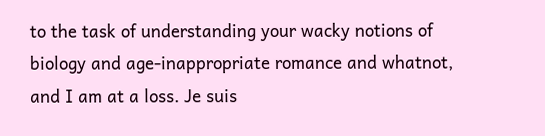to the task of understanding your wacky notions of biology and age-inappropriate romance and whatnot, and I am at a loss. Je suis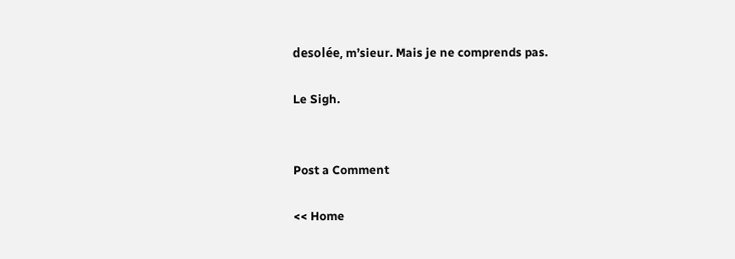desolée, m’sieur. Mais je ne comprends pas.

Le Sigh.


Post a Comment

<< Home